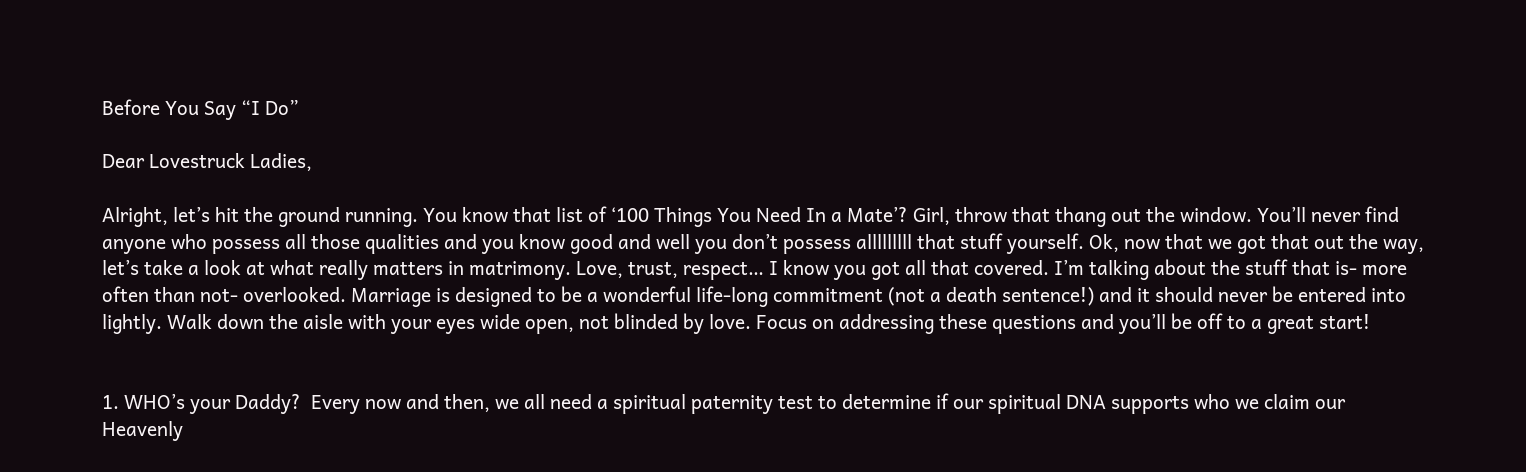Before You Say “I Do”

Dear Lovestruck Ladies,

Alright, let’s hit the ground running. You know that list of ‘100 Things You Need In a Mate’? Girl, throw that thang out the window. You’ll never find anyone who possess all those qualities and you know good and well you don’t possess alllllllll that stuff yourself. Ok, now that we got that out the way, let’s take a look at what really matters in matrimony. Love, trust, respect… I know you got all that covered. I’m talking about the stuff that is- more often than not- overlooked. Marriage is designed to be a wonderful life-long commitment (not a death sentence!) and it should never be entered into lightly. Walk down the aisle with your eyes wide open, not blinded by love. Focus on addressing these questions and you’ll be off to a great start!


1. WHO’s your Daddy?  Every now and then, we all need a spiritual paternity test to determine if our spiritual DNA supports who we claim our Heavenly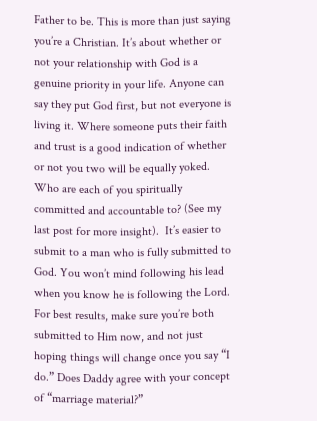Father to be. This is more than just saying you’re a Christian. It’s about whether or not your relationship with God is a genuine priority in your life. Anyone can say they put God first, but not everyone is living it. Where someone puts their faith and trust is a good indication of whether or not you two will be equally yoked. Who are each of you spiritually committed and accountable to? (See my last post for more insight).  It’s easier to submit to a man who is fully submitted to God. You won’t mind following his lead when you know he is following the Lord. For best results, make sure you’re both submitted to Him now, and not just hoping things will change once you say “I do.” Does Daddy agree with your concept of “marriage material?”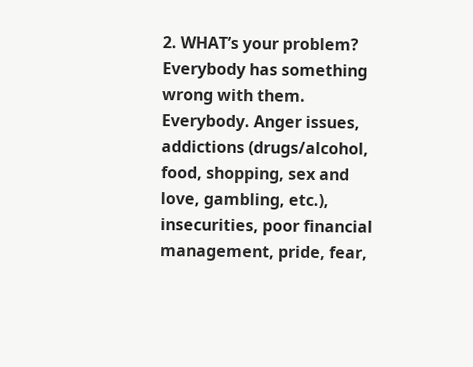2. WHAT’s your problem? Everybody has something wrong with them. Everybody. Anger issues, addictions (drugs/alcohol, food, shopping, sex and love, gambling, etc.), insecurities, poor financial management, pride, fear,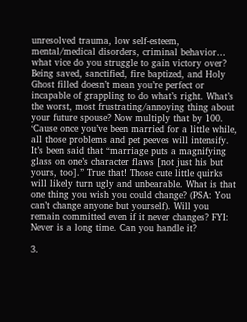unresolved trauma, low self-esteem, mental/medical disorders, criminal behavior… what vice do you struggle to gain victory over? Being saved, sanctified, fire baptized, and Holy Ghost filled doesn’t mean you’re perfect or incapable of grappling to do what’s right. What’s the worst, most frustrating/annoying thing about your future spouse? Now multiply that by 100. ‘Cause once you’ve been married for a little while, all those problems and pet peeves will intensify. It’s been said that “marriage puts a magnifying glass on one’s character flaws [not just his but yours, too].” True that! Those cute little quirks will likely turn ugly and unbearable. What is that one thing you wish you could change? (PSA: You can’t change anyone but yourself). Will you remain committed even if it never changes? FYI: Never is a long time. Can you handle it?

3.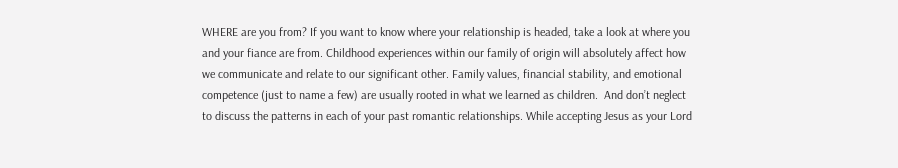WHERE are you from? If you want to know where your relationship is headed, take a look at where you and your fiance are from. Childhood experiences within our family of origin will absolutely affect how we communicate and relate to our significant other. Family values, financial stability, and emotional competence (just to name a few) are usually rooted in what we learned as children.  And don’t neglect to discuss the patterns in each of your past romantic relationships. While accepting Jesus as your Lord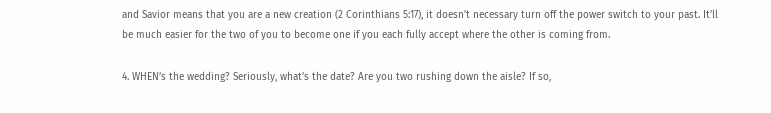and Savior means that you are a new creation (2 Corinthians 5:17), it doesn’t necessary turn off the power switch to your past. It’ll be much easier for the two of you to become one if you each fully accept where the other is coming from.

4. WHEN’s the wedding? Seriously, what’s the date? Are you two rushing down the aisle? If so,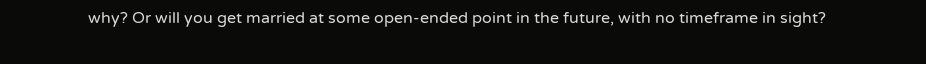why? Or will you get married at some open-ended point in the future, with no timeframe in sight?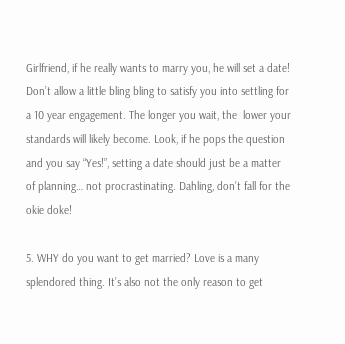Girlfriend, if he really wants to marry you, he will set a date! Don’t allow a little bling bling to satisfy you into settling for a 10 year engagement. The longer you wait, the  lower your standards will likely become. Look, if he pops the question and you say “Yes!”, setting a date should just be a matter of planning… not procrastinating. Dahling, don’t fall for the okie doke!

5. WHY do you want to get married? Love is a many splendored thing. It’s also not the only reason to get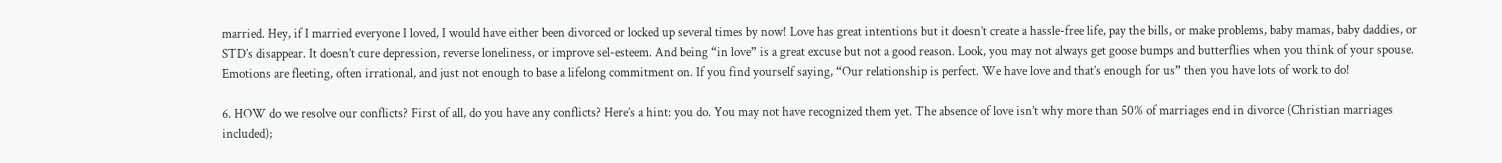married. Hey, if I married everyone I loved, I would have either been divorced or locked up several times by now! Love has great intentions but it doesn’t create a hassle-free life, pay the bills, or make problems, baby mamas, baby daddies, or STD’s disappear. It doesn’t cure depression, reverse loneliness, or improve sel-esteem. And being “in love” is a great excuse but not a good reason. Look, you may not always get goose bumps and butterflies when you think of your spouse. Emotions are fleeting, often irrational, and just not enough to base a lifelong commitment on. If you find yourself saying, “Our relationship is perfect. We have love and that’s enough for us” then you have lots of work to do!

6. HOW do we resolve our conflicts? First of all, do you have any conflicts? Here’s a hint: you do. You may not have recognized them yet. The absence of love isn’t why more than 50% of marriages end in divorce (Christian marriages included);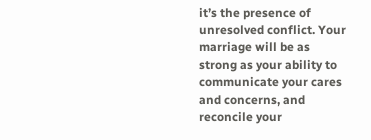it’s the presence of unresolved conflict. Your marriage will be as strong as your ability to communicate your cares and concerns, and reconcile your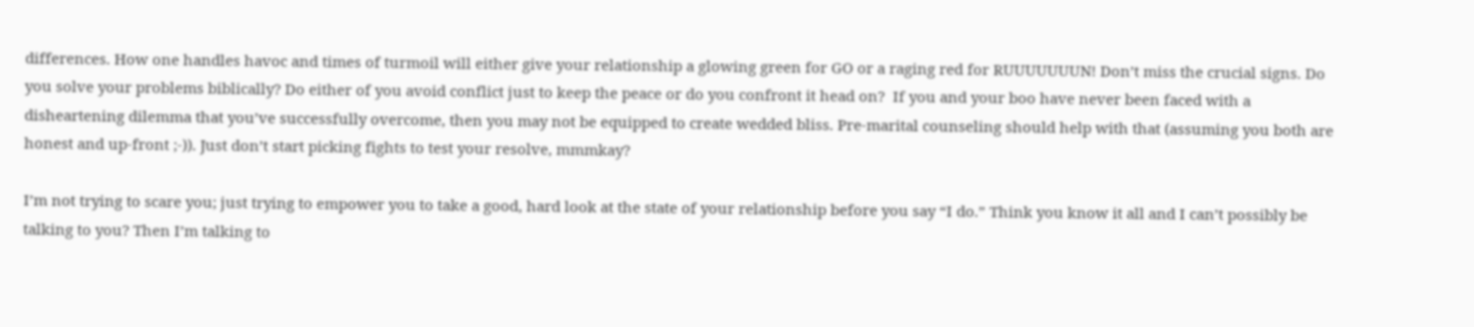differences. How one handles havoc and times of turmoil will either give your relationship a glowing green for GO or a raging red for RUUUUUUUN! Don’t miss the crucial signs. Do you solve your problems biblically? Do either of you avoid conflict just to keep the peace or do you confront it head on?  If you and your boo have never been faced with a disheartening dilemma that you’ve successfully overcome, then you may not be equipped to create wedded bliss. Pre-marital counseling should help with that (assuming you both are honest and up-front ;-)). Just don’t start picking fights to test your resolve, mmmkay?

I’m not trying to scare you; just trying to empower you to take a good, hard look at the state of your relationship before you say “I do.” Think you know it all and I can’t possibly be talking to you? Then I’m talking to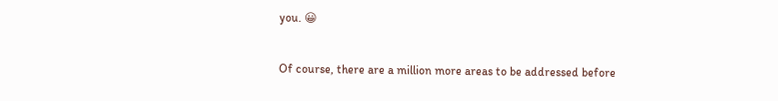you. 😀

Of course, there are a million more areas to be addressed before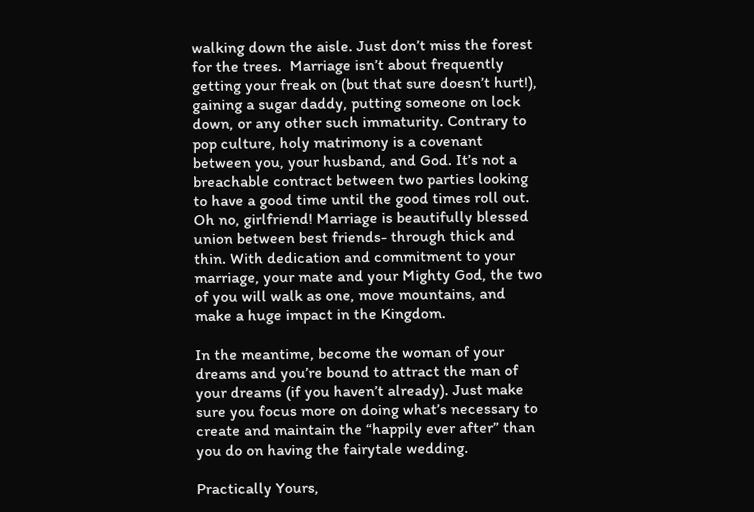walking down the aisle. Just don’t miss the forest for the trees.  Marriage isn’t about frequently getting your freak on (but that sure doesn’t hurt!), gaining a sugar daddy, putting someone on lock down, or any other such immaturity. Contrary to pop culture, holy matrimony is a covenant between you, your husband, and God. It’s not a breachable contract between two parties looking to have a good time until the good times roll out. Oh no, girlfriend! Marriage is beautifully blessed union between best friends- through thick and thin. With dedication and commitment to your marriage, your mate and your Mighty God, the two of you will walk as one, move mountains, and make a huge impact in the Kingdom.

In the meantime, become the woman of your dreams and you’re bound to attract the man of your dreams (if you haven’t already). Just make sure you focus more on doing what’s necessary to create and maintain the “happily ever after” than you do on having the fairytale wedding.

Practically Yours,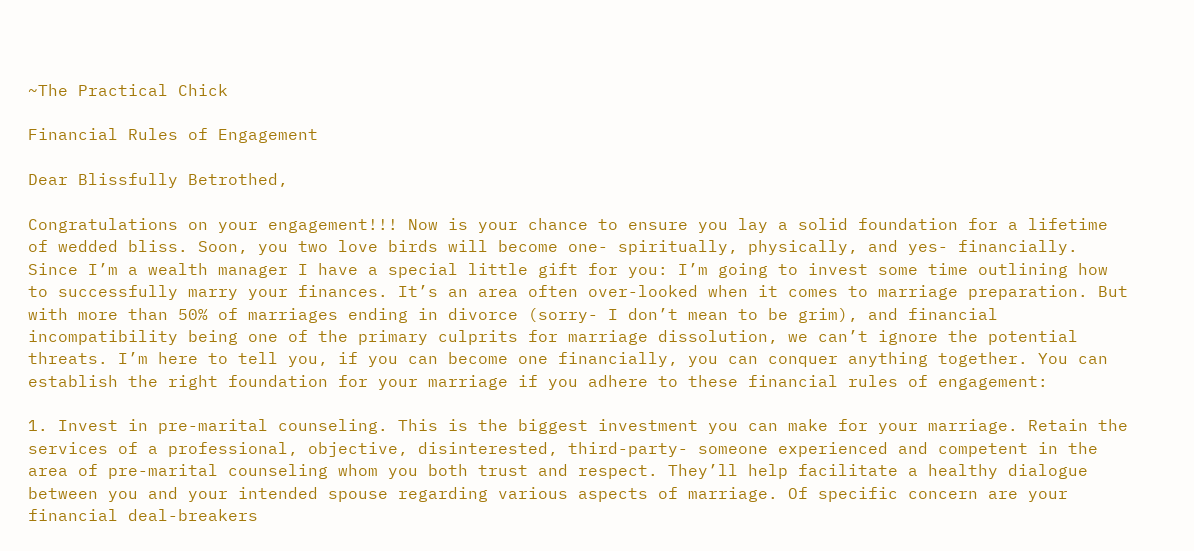~The Practical Chick

Financial Rules of Engagement

Dear Blissfully Betrothed,

Congratulations on your engagement!!! Now is your chance to ensure you lay a solid foundation for a lifetime of wedded bliss. Soon, you two love birds will become one- spiritually, physically, and yes- financially. Since I’m a wealth manager I have a special little gift for you: I’m going to invest some time outlining how to successfully marry your finances. It’s an area often over-looked when it comes to marriage preparation. But with more than 50% of marriages ending in divorce (sorry- I don’t mean to be grim), and financial incompatibility being one of the primary culprits for marriage dissolution, we can’t ignore the potential threats. I’m here to tell you, if you can become one financially, you can conquer anything together. You can establish the right foundation for your marriage if you adhere to these financial rules of engagement:

1. Invest in pre-marital counseling. This is the biggest investment you can make for your marriage. Retain the services of a professional, objective, disinterested, third-party- someone experienced and competent in the area of pre-marital counseling whom you both trust and respect. They’ll help facilitate a healthy dialogue between you and your intended spouse regarding various aspects of marriage. Of specific concern are your financial deal-breakers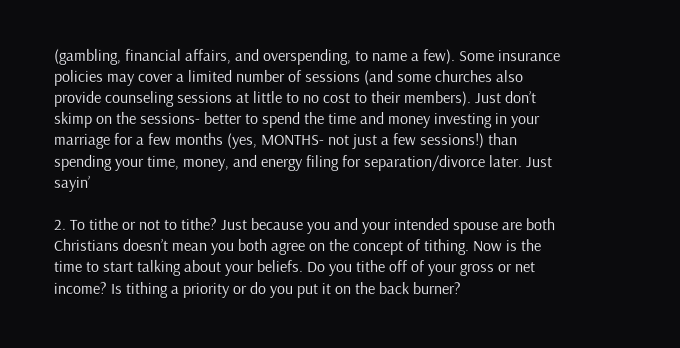(gambling, financial affairs, and overspending, to name a few). Some insurance policies may cover a limited number of sessions (and some churches also provide counseling sessions at little to no cost to their members). Just don’t skimp on the sessions- better to spend the time and money investing in your marriage for a few months (yes, MONTHS- not just a few sessions!) than spending your time, money, and energy filing for separation/divorce later. Just sayin’

2. To tithe or not to tithe? Just because you and your intended spouse are both Christians doesn’t mean you both agree on the concept of tithing. Now is the time to start talking about your beliefs. Do you tithe off of your gross or net income? Is tithing a priority or do you put it on the back burner?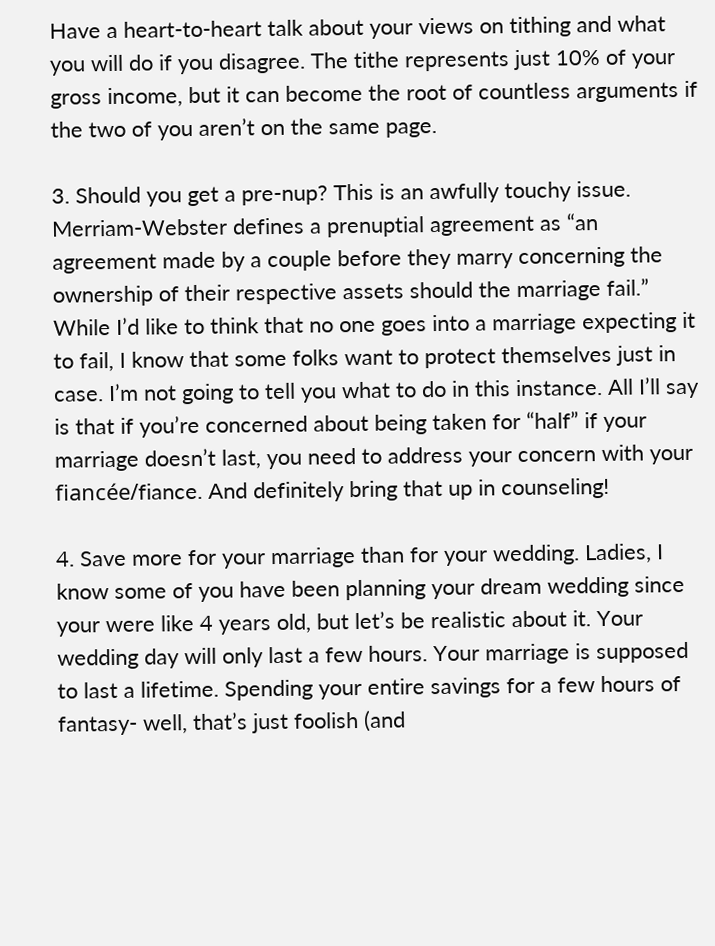Have a heart-to-heart talk about your views on tithing and what you will do if you disagree. The tithe represents just 10% of your gross income, but it can become the root of countless arguments if the two of you aren’t on the same page.

3. Should you get a pre-nup? This is an awfully touchy issue. Merriam-Webster defines a prenuptial agreement as “an agreement made by a couple before they marry concerning the ownership of their respective assets should the marriage fail.”  While I’d like to think that no one goes into a marriage expecting it to fail, I know that some folks want to protect themselves just in case. I’m not going to tell you what to do in this instance. All I’ll say is that if you’re concerned about being taken for “half” if your marriage doesn’t last, you need to address your concern with your fiancée/fiance. And definitely bring that up in counseling!

4. Save more for your marriage than for your wedding. Ladies, I know some of you have been planning your dream wedding since your were like 4 years old, but let’s be realistic about it. Your wedding day will only last a few hours. Your marriage is supposed to last a lifetime. Spending your entire savings for a few hours of fantasy- well, that’s just foolish (and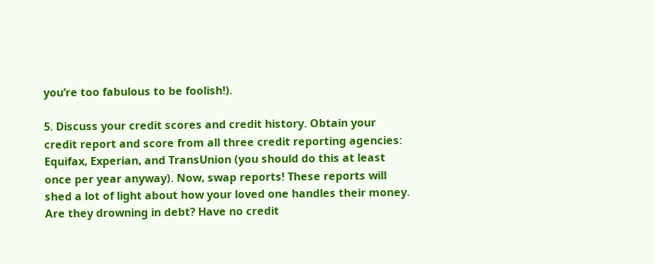you’re too fabulous to be foolish!).

5. Discuss your credit scores and credit history. Obtain your credit report and score from all three credit reporting agencies: Equifax, Experian, and TransUnion (you should do this at least once per year anyway). Now, swap reports! These reports will shed a lot of light about how your loved one handles their money. Are they drowning in debt? Have no credit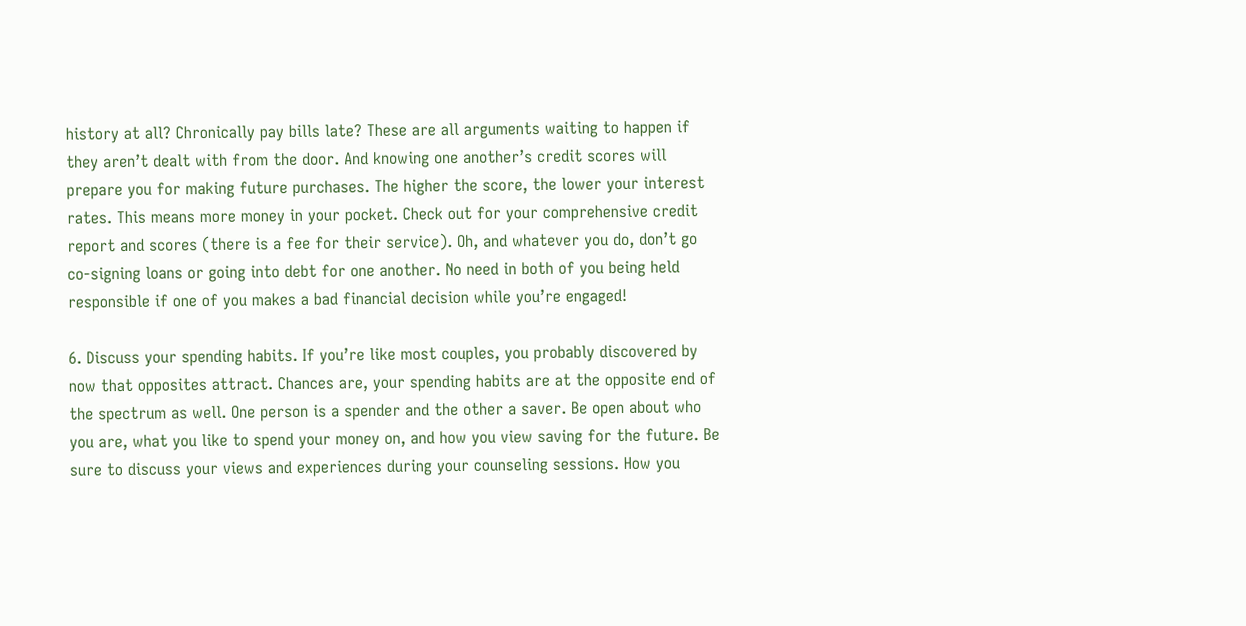history at all? Chronically pay bills late? These are all arguments waiting to happen if they aren’t dealt with from the door. And knowing one another’s credit scores will prepare you for making future purchases. The higher the score, the lower your interest rates. This means more money in your pocket. Check out for your comprehensive credit report and scores (there is a fee for their service). Oh, and whatever you do, don’t go co-signing loans or going into debt for one another. No need in both of you being held responsible if one of you makes a bad financial decision while you’re engaged!

6. Discuss your spending habits. If you’re like most couples, you probably discovered by now that opposites attract. Chances are, your spending habits are at the opposite end of the spectrum as well. One person is a spender and the other a saver. Be open about who you are, what you like to spend your money on, and how you view saving for the future. Be sure to discuss your views and experiences during your counseling sessions. How you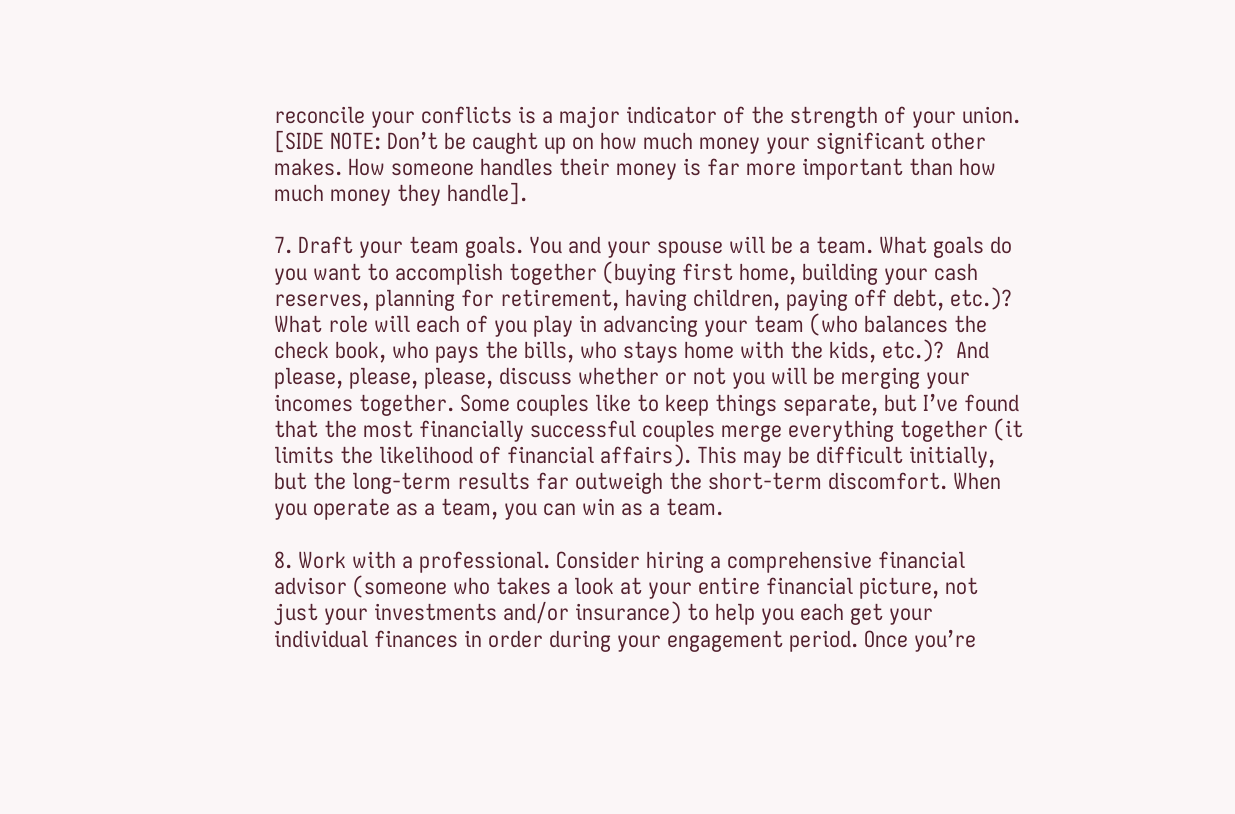reconcile your conflicts is a major indicator of the strength of your union. [SIDE NOTE: Don’t be caught up on how much money your significant other makes. How someone handles their money is far more important than how much money they handle].

7. Draft your team goals. You and your spouse will be a team. What goals do you want to accomplish together (buying first home, building your cash reserves, planning for retirement, having children, paying off debt, etc.)? What role will each of you play in advancing your team (who balances the check book, who pays the bills, who stays home with the kids, etc.)?  And please, please, please, discuss whether or not you will be merging your incomes together. Some couples like to keep things separate, but I’ve found that the most financially successful couples merge everything together (it limits the likelihood of financial affairs). This may be difficult initially, but the long-term results far outweigh the short-term discomfort. When you operate as a team, you can win as a team.

8. Work with a professional. Consider hiring a comprehensive financial advisor (someone who takes a look at your entire financial picture, not just your investments and/or insurance) to help you each get your individual finances in order during your engagement period. Once you’re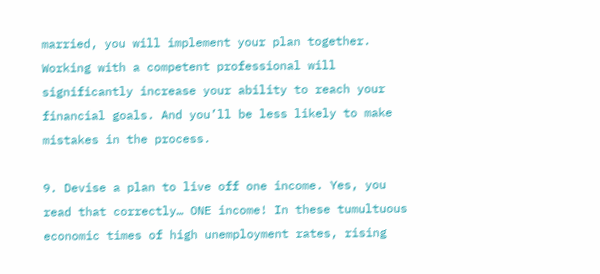married, you will implement your plan together. Working with a competent professional will significantly increase your ability to reach your financial goals. And you’ll be less likely to make mistakes in the process.

9. Devise a plan to live off one income. Yes, you read that correctly… ONE income! In these tumultuous economic times of high unemployment rates, rising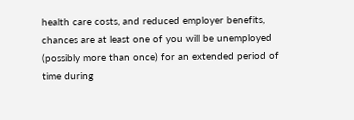health care costs, and reduced employer benefits, chances are at least one of you will be unemployed (possibly more than once) for an extended period of time during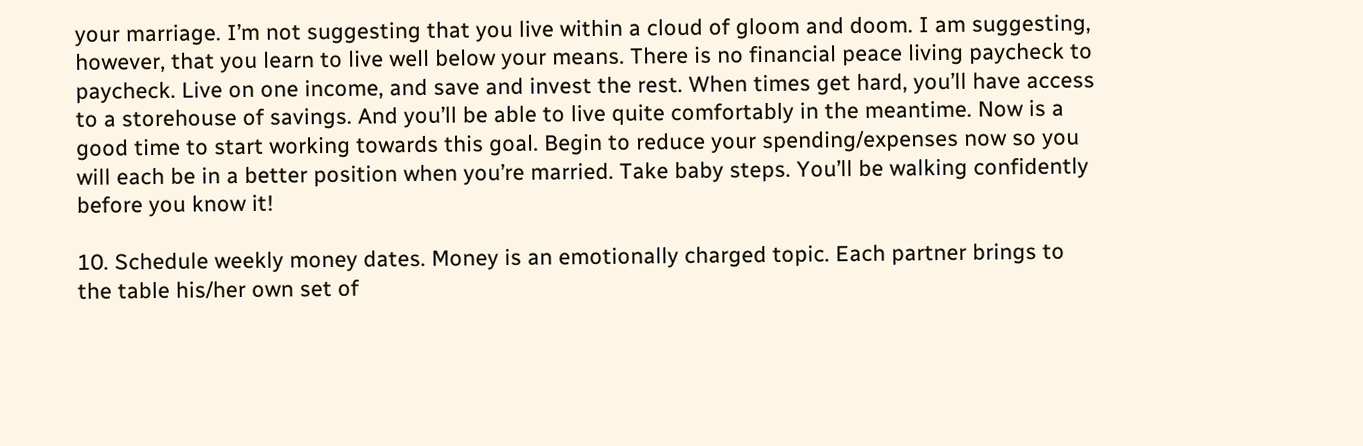your marriage. I’m not suggesting that you live within a cloud of gloom and doom. I am suggesting, however, that you learn to live well below your means. There is no financial peace living paycheck to paycheck. Live on one income, and save and invest the rest. When times get hard, you’ll have access to a storehouse of savings. And you’ll be able to live quite comfortably in the meantime. Now is a good time to start working towards this goal. Begin to reduce your spending/expenses now so you will each be in a better position when you’re married. Take baby steps. You’ll be walking confidently before you know it!

10. Schedule weekly money dates. Money is an emotionally charged topic. Each partner brings to the table his/her own set of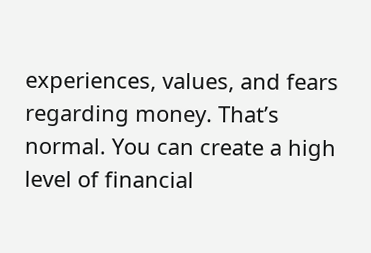experiences, values, and fears regarding money. That’s normal. You can create a high level of financial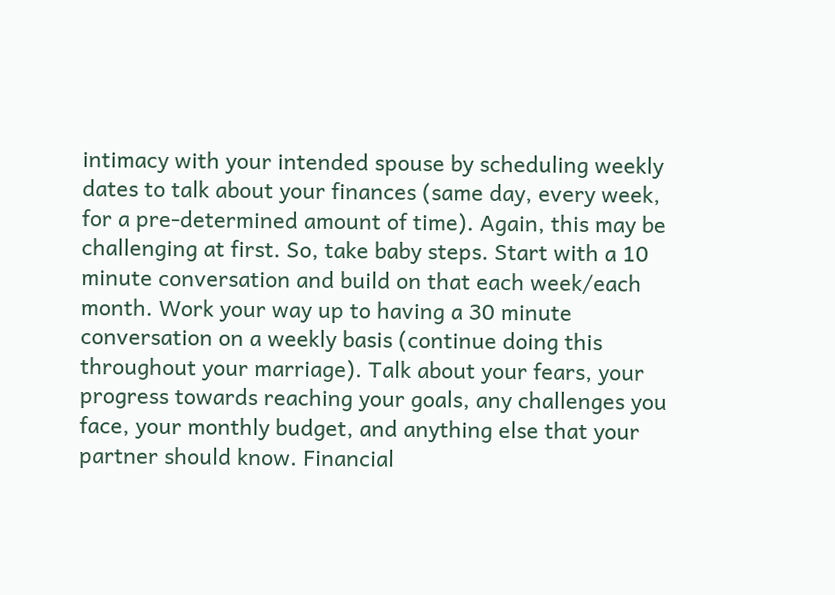intimacy with your intended spouse by scheduling weekly dates to talk about your finances (same day, every week, for a pre-determined amount of time). Again, this may be challenging at first. So, take baby steps. Start with a 10 minute conversation and build on that each week/each month. Work your way up to having a 30 minute conversation on a weekly basis (continue doing this throughout your marriage). Talk about your fears, your progress towards reaching your goals, any challenges you face, your monthly budget, and anything else that your partner should know. Financial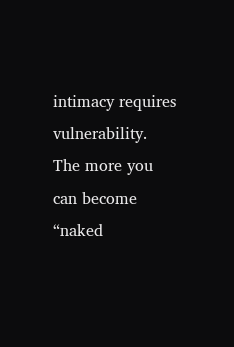intimacy requires vulnerability. The more you can become “naked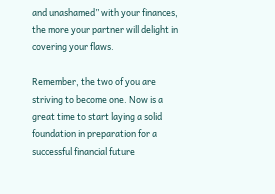and unashamed” with your finances, the more your partner will delight in covering your flaws.

Remember, the two of you are striving to become one. Now is a great time to start laying a solid foundation in preparation for a successful financial future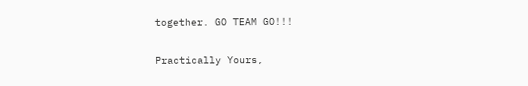together. GO TEAM GO!!!

Practically Yours,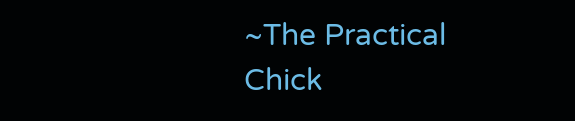~The Practical Chick